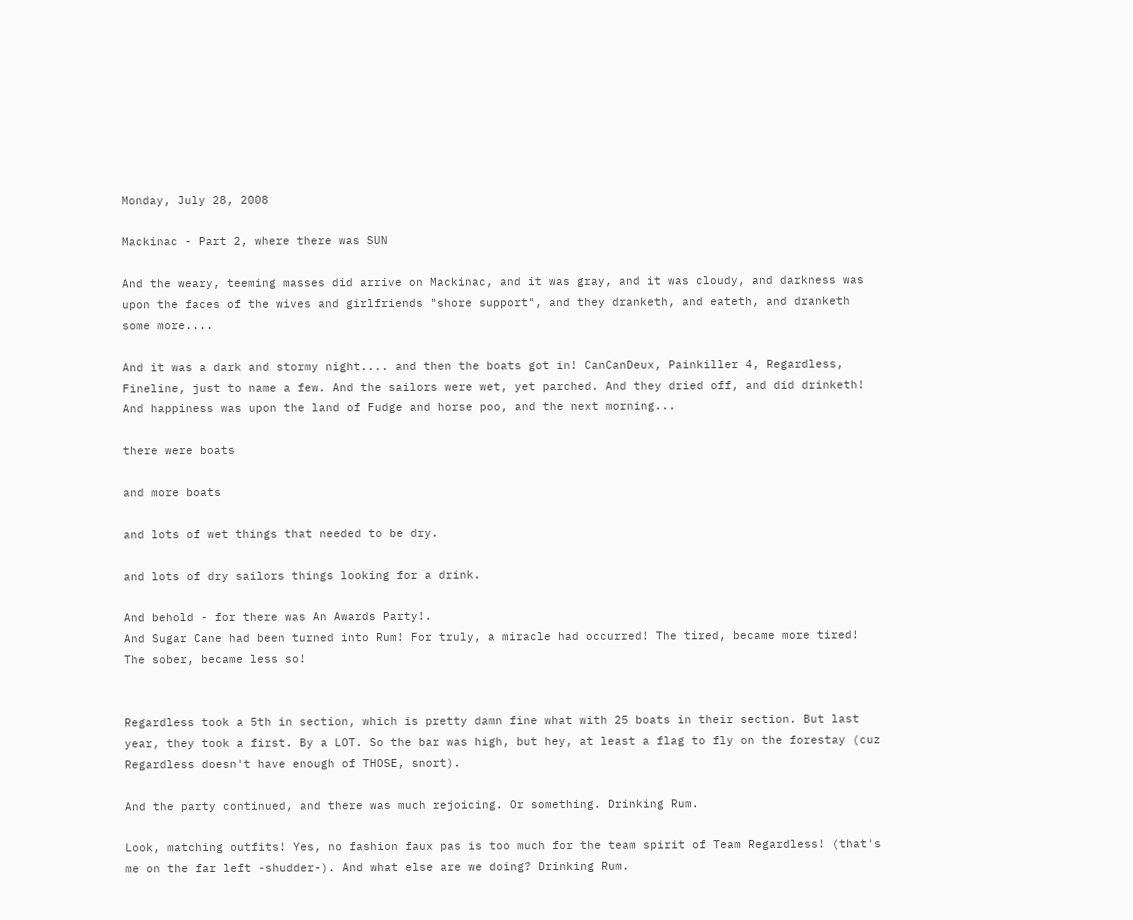Monday, July 28, 2008

Mackinac - Part 2, where there was SUN

And the weary, teeming masses did arrive on Mackinac, and it was gray, and it was cloudy, and darkness was upon the faces of the wives and girlfriends "shore support", and they dranketh, and eateth, and dranketh some more....

And it was a dark and stormy night.... and then the boats got in! CanCanDeux, Painkiller 4, Regardless, Fineline, just to name a few. And the sailors were wet, yet parched. And they dried off, and did drinketh! And happiness was upon the land of Fudge and horse poo, and the next morning...

there were boats

and more boats

and lots of wet things that needed to be dry.

and lots of dry sailors things looking for a drink.

And behold - for there was An Awards Party!.
And Sugar Cane had been turned into Rum! For truly, a miracle had occurred! The tired, became more tired! The sober, became less so!


Regardless took a 5th in section, which is pretty damn fine what with 25 boats in their section. But last year, they took a first. By a LOT. So the bar was high, but hey, at least a flag to fly on the forestay (cuz Regardless doesn't have enough of THOSE, snort).

And the party continued, and there was much rejoicing. Or something. Drinking Rum.

Look, matching outfits! Yes, no fashion faux pas is too much for the team spirit of Team Regardless! (that's me on the far left -shudder-). And what else are we doing? Drinking Rum.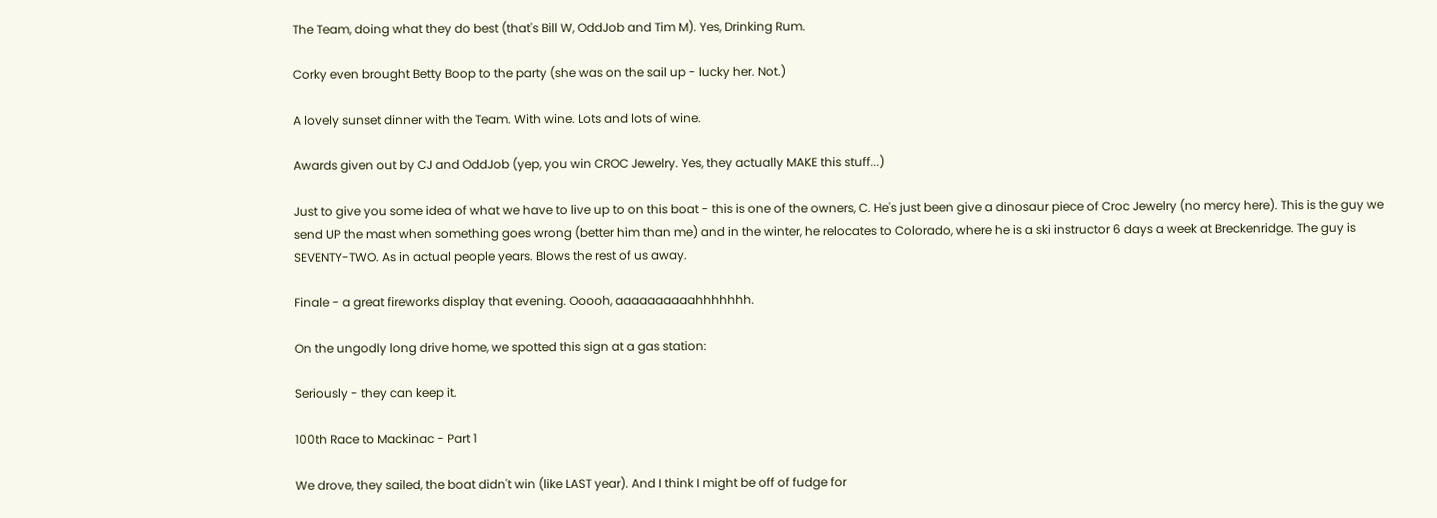The Team, doing what they do best (that's Bill W, OddJob and Tim M). Yes, Drinking Rum.

Corky even brought Betty Boop to the party (she was on the sail up - lucky her. Not.)

A lovely sunset dinner with the Team. With wine. Lots and lots of wine.

Awards given out by CJ and OddJob (yep, you win CROC Jewelry. Yes, they actually MAKE this stuff...)

Just to give you some idea of what we have to live up to on this boat - this is one of the owners, C. He's just been give a dinosaur piece of Croc Jewelry (no mercy here). This is the guy we send UP the mast when something goes wrong (better him than me) and in the winter, he relocates to Colorado, where he is a ski instructor 6 days a week at Breckenridge. The guy is SEVENTY-TWO. As in actual people years. Blows the rest of us away.

Finale - a great fireworks display that evening. Ooooh, aaaaaaaaaahhhhhhh.

On the ungodly long drive home, we spotted this sign at a gas station:

Seriously - they can keep it.

100th Race to Mackinac - Part 1

We drove, they sailed, the boat didn't win (like LAST year). And I think I might be off of fudge for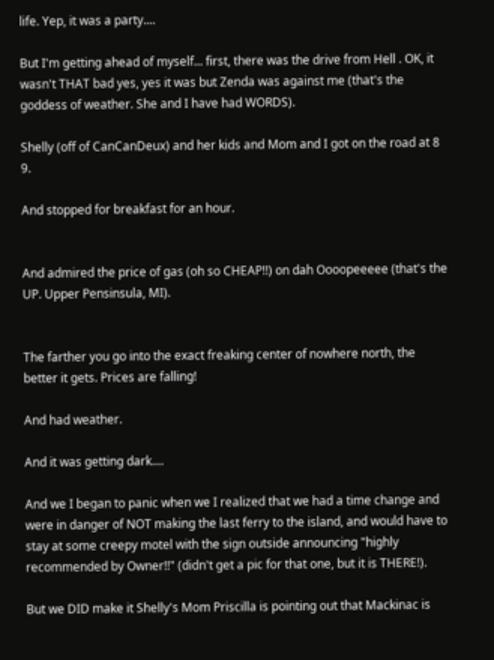life. Yep, it was a party....

But I'm getting ahead of myself... first, there was the drive from Hell . OK, it wasn't THAT bad yes, yes it was but Zenda was against me (that's the goddess of weather. She and I have had WORDS).

Shelly (off of CanCanDeux) and her kids and Mom and I got on the road at 8 9.

And stopped for breakfast for an hour.


And admired the price of gas (oh so CHEAP!!) on dah Oooopeeeee (that's the UP. Upper Pensinsula, MI).


The farther you go into the exact freaking center of nowhere north, the better it gets. Prices are falling!

And had weather.

And it was getting dark....

And we I began to panic when we I realized that we had a time change and were in danger of NOT making the last ferry to the island, and would have to stay at some creepy motel with the sign outside announcing "highly recommended by Owner!!" (didn't get a pic for that one, but it is THERE!).

But we DID make it Shelly's Mom Priscilla is pointing out that Mackinac is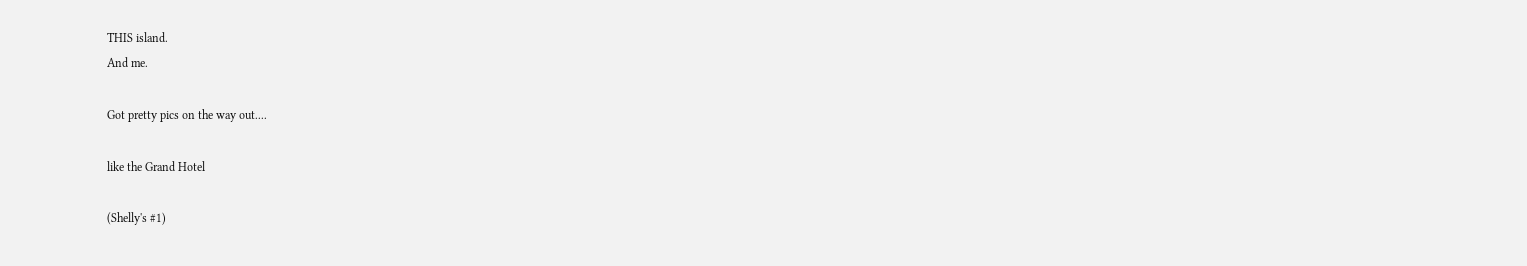THIS island.
And me.

Got pretty pics on the way out....

like the Grand Hotel

(Shelly's #1)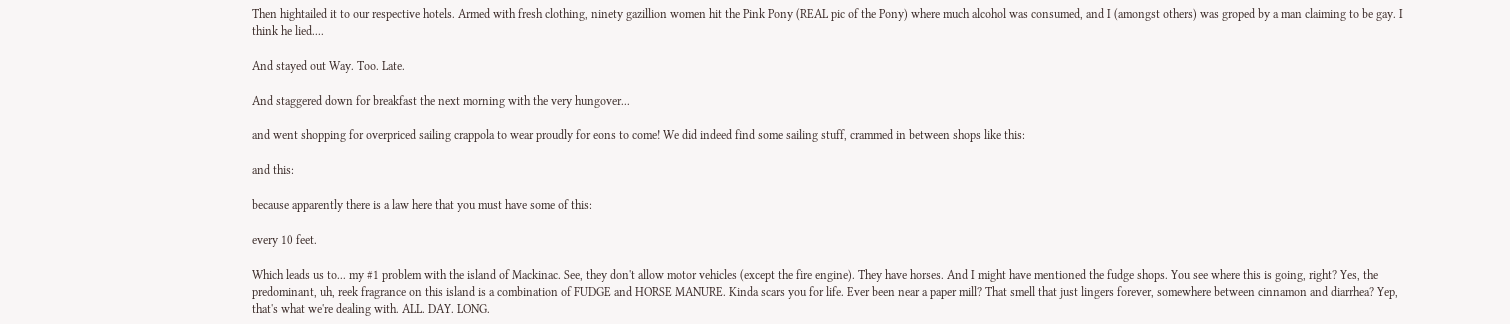Then hightailed it to our respective hotels. Armed with fresh clothing, ninety gazillion women hit the Pink Pony (REAL pic of the Pony) where much alcohol was consumed, and I (amongst others) was groped by a man claiming to be gay. I think he lied....

And stayed out Way. Too. Late.

And staggered down for breakfast the next morning with the very hungover...

and went shopping for overpriced sailing crappola to wear proudly for eons to come! We did indeed find some sailing stuff, crammed in between shops like this:

and this:

because apparently there is a law here that you must have some of this:

every 10 feet.

Which leads us to... my #1 problem with the island of Mackinac. See, they don't allow motor vehicles (except the fire engine). They have horses. And I might have mentioned the fudge shops. You see where this is going, right? Yes, the predominant, uh, reek fragrance on this island is a combination of FUDGE and HORSE MANURE. Kinda scars you for life. Ever been near a paper mill? That smell that just lingers forever, somewhere between cinnamon and diarrhea? Yep, that's what we're dealing with. ALL. DAY. LONG.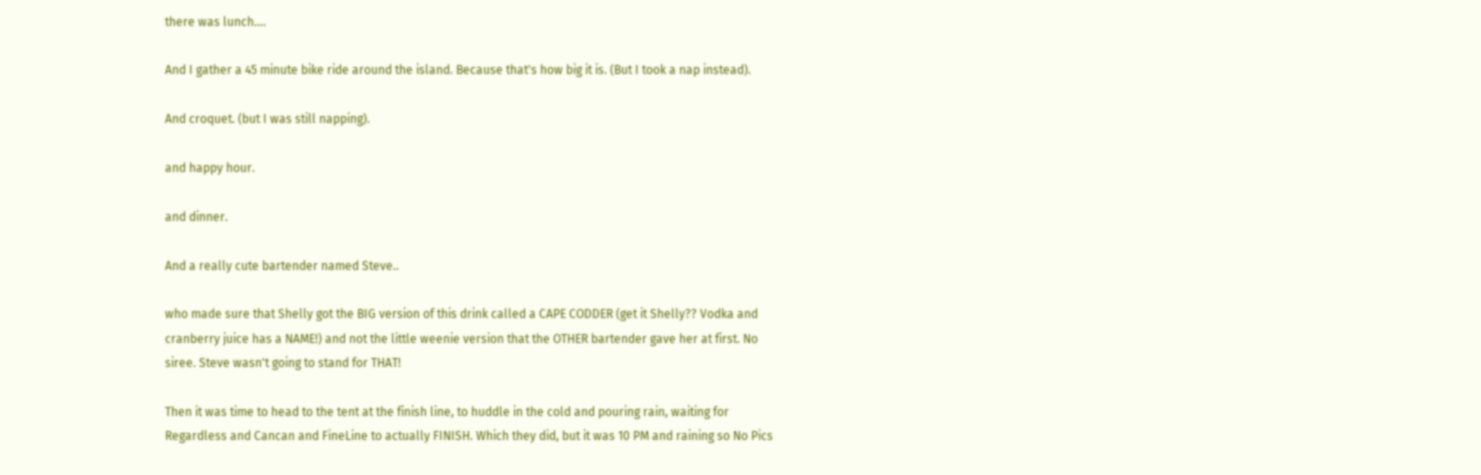there was lunch....

And I gather a 45 minute bike ride around the island. Because that's how big it is. (But I took a nap instead).

And croquet. (but I was still napping).

and happy hour.

and dinner.

And a really cute bartender named Steve..

who made sure that Shelly got the BIG version of this drink called a CAPE CODDER (get it Shelly?? Vodka and cranberry juice has a NAME!) and not the little weenie version that the OTHER bartender gave her at first. No siree. Steve wasn't going to stand for THAT!

Then it was time to head to the tent at the finish line, to huddle in the cold and pouring rain, waiting for Regardless and Cancan and FineLine to actually FINISH. Which they did, but it was 10 PM and raining so No Pics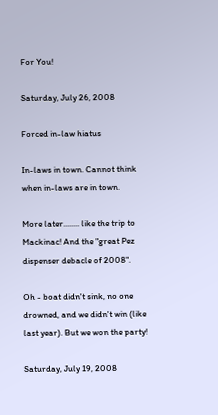For You!

Saturday, July 26, 2008

Forced in-law hiatus

In-laws in town. Cannot think when in-laws are in town.

More later........ like the trip to Mackinac! And the "great Pez dispenser debacle of 2008".

Oh - boat didn't sink, no one drowned, and we didn't win (like last year). But we won the party!

Saturday, July 19, 2008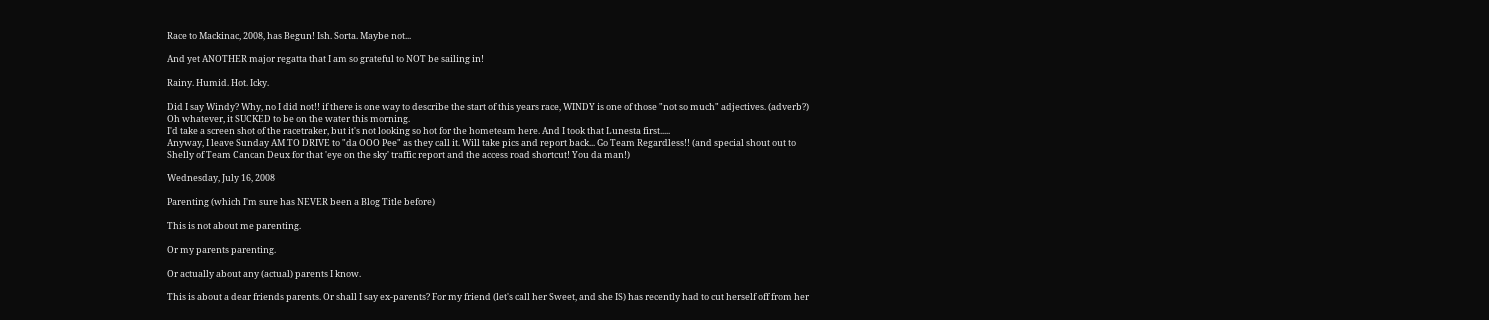Race to Mackinac, 2008, has Begun! Ish. Sorta. Maybe not...

And yet ANOTHER major regatta that I am so grateful to NOT be sailing in!

Rainy. Humid. Hot. Icky.

Did I say Windy? Why, no I did not!! if there is one way to describe the start of this years race, WINDY is one of those "not so much" adjectives. (adverb?) Oh whatever, it SUCKED to be on the water this morning.
I'd take a screen shot of the racetraker, but it's not looking so hot for the hometeam here. And I took that Lunesta first.....
Anyway, I leave Sunday AM TO DRIVE to "da OOO Pee" as they call it. Will take pics and report back... Go Team Regardless!! (and special shout out to Shelly of Team Cancan Deux for that 'eye on the sky' traffic report and the access road shortcut! You da man!)

Wednesday, July 16, 2008

Parenting (which I'm sure has NEVER been a Blog Title before)

This is not about me parenting.

Or my parents parenting.

Or actually about any (actual) parents I know.

This is about a dear friends parents. Or shall I say ex-parents? For my friend (let's call her Sweet, and she IS) has recently had to cut herself off from her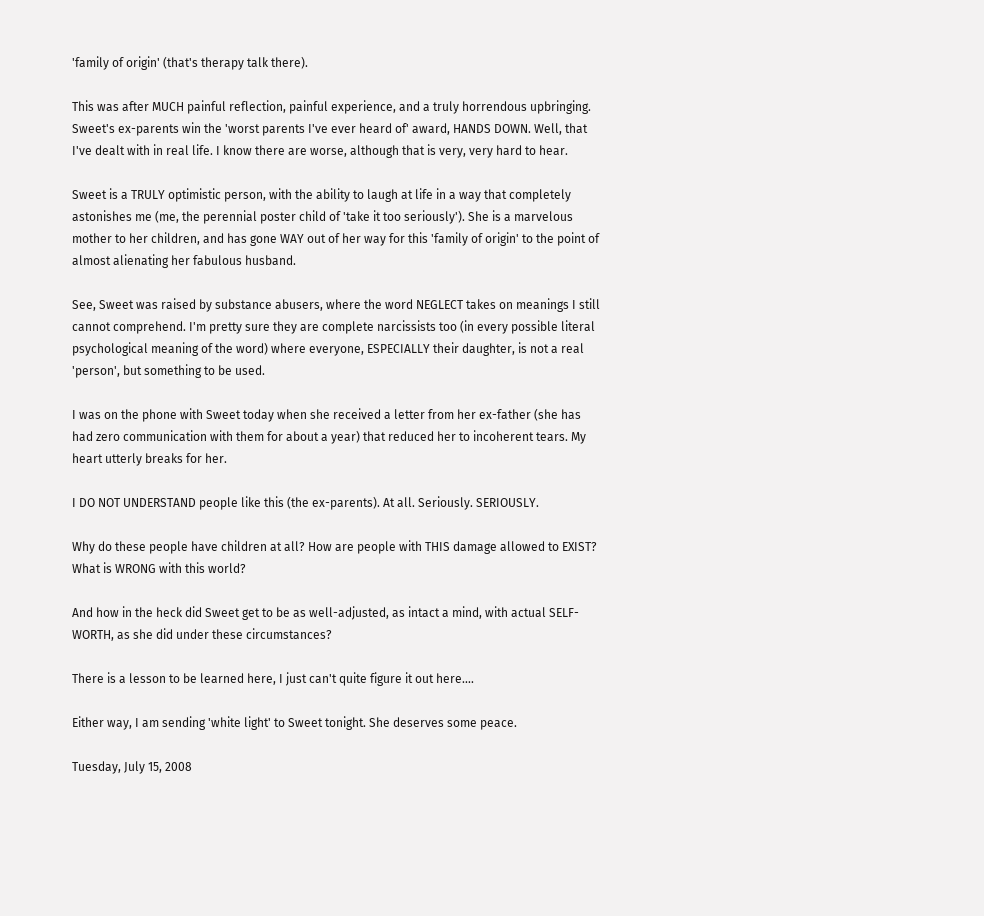'family of origin' (that's therapy talk there).

This was after MUCH painful reflection, painful experience, and a truly horrendous upbringing. Sweet's ex-parents win the 'worst parents I've ever heard of' award, HANDS DOWN. Well, that I've dealt with in real life. I know there are worse, although that is very, very hard to hear.

Sweet is a TRULY optimistic person, with the ability to laugh at life in a way that completely astonishes me (me, the perennial poster child of 'take it too seriously'). She is a marvelous mother to her children, and has gone WAY out of her way for this 'family of origin' to the point of almost alienating her fabulous husband.

See, Sweet was raised by substance abusers, where the word NEGLECT takes on meanings I still cannot comprehend. I'm pretty sure they are complete narcissists too (in every possible literal psychological meaning of the word) where everyone, ESPECIALLY their daughter, is not a real 'person', but something to be used.

I was on the phone with Sweet today when she received a letter from her ex-father (she has had zero communication with them for about a year) that reduced her to incoherent tears. My heart utterly breaks for her.

I DO NOT UNDERSTAND people like this (the ex-parents). At all. Seriously. SERIOUSLY.

Why do these people have children at all? How are people with THIS damage allowed to EXIST? What is WRONG with this world?

And how in the heck did Sweet get to be as well-adjusted, as intact a mind, with actual SELF-WORTH, as she did under these circumstances?

There is a lesson to be learned here, I just can't quite figure it out here....

Either way, I am sending 'white light' to Sweet tonight. She deserves some peace.

Tuesday, July 15, 2008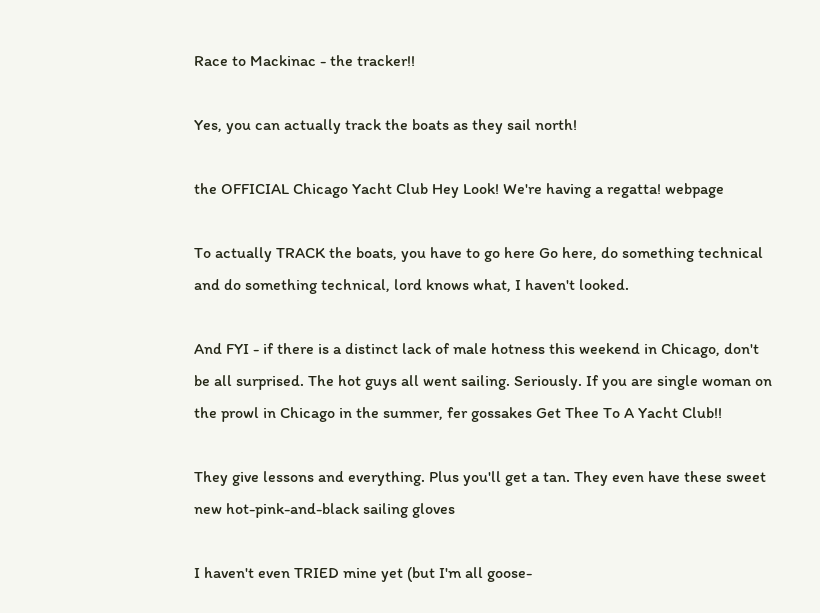Race to Mackinac - the tracker!!

Yes, you can actually track the boats as they sail north!

the OFFICIAL Chicago Yacht Club Hey Look! We're having a regatta! webpage

To actually TRACK the boats, you have to go here Go here, do something technical and do something technical, lord knows what, I haven't looked.

And FYI - if there is a distinct lack of male hotness this weekend in Chicago, don't be all surprised. The hot guys all went sailing. Seriously. If you are single woman on the prowl in Chicago in the summer, fer gossakes Get Thee To A Yacht Club!!

They give lessons and everything. Plus you'll get a tan. They even have these sweet new hot-pink-and-black sailing gloves

I haven't even TRIED mine yet (but I'm all goose-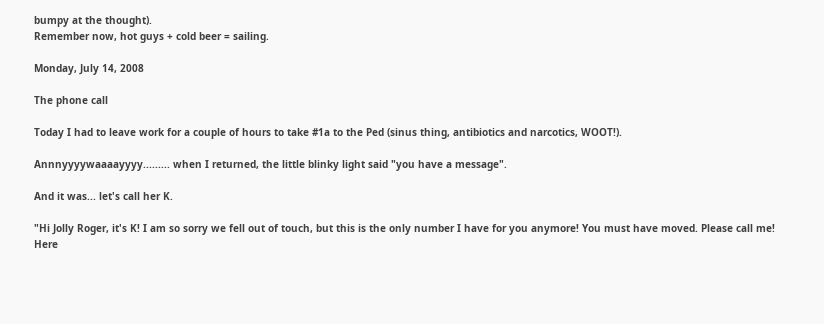bumpy at the thought).
Remember now, hot guys + cold beer = sailing.

Monday, July 14, 2008

The phone call

Today I had to leave work for a couple of hours to take #1a to the Ped (sinus thing, antibiotics and narcotics, WOOT!).

Annnyyyywaaaayyyy......... when I returned, the little blinky light said "you have a message".

And it was... let's call her K.

"Hi Jolly Roger, it's K! I am so sorry we fell out of touch, but this is the only number I have for you anymore! You must have moved. Please call me! Here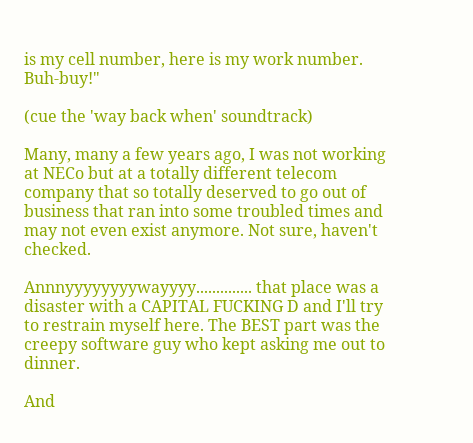is my cell number, here is my work number. Buh-buy!"

(cue the 'way back when' soundtrack)

Many, many a few years ago, I was not working at NECo but at a totally different telecom company that so totally deserved to go out of business that ran into some troubled times and may not even exist anymore. Not sure, haven't checked.

Annnyyyyyyyywayyyy.............. that place was a disaster with a CAPITAL FUCKING D and I'll try to restrain myself here. The BEST part was the creepy software guy who kept asking me out to dinner.

And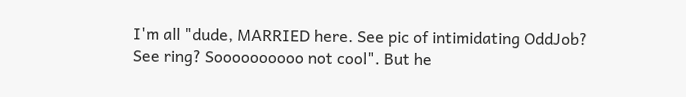I'm all "dude, MARRIED here. See pic of intimidating OddJob? See ring? Soooooooooo not cool". But he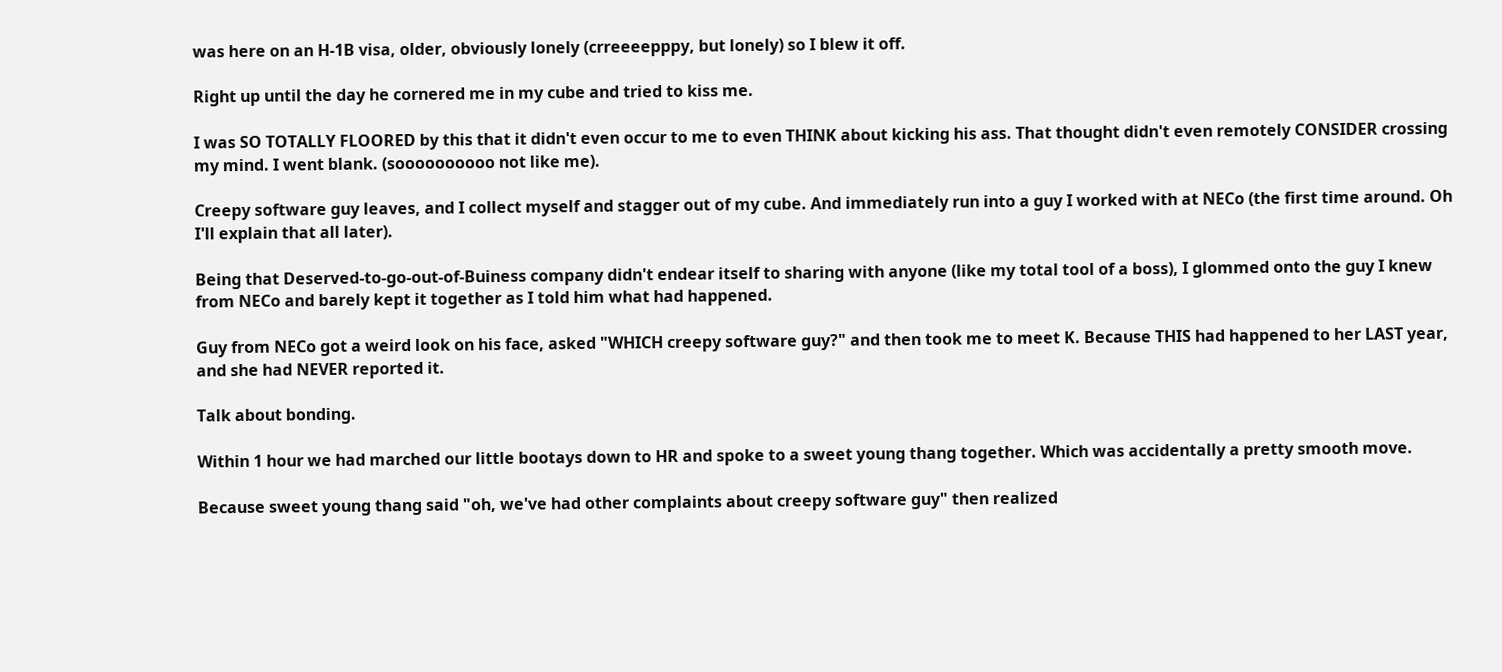was here on an H-1B visa, older, obviously lonely (crreeeepppy, but lonely) so I blew it off.

Right up until the day he cornered me in my cube and tried to kiss me.

I was SO TOTALLY FLOORED by this that it didn't even occur to me to even THINK about kicking his ass. That thought didn't even remotely CONSIDER crossing my mind. I went blank. (soooooooooo not like me).

Creepy software guy leaves, and I collect myself and stagger out of my cube. And immediately run into a guy I worked with at NECo (the first time around. Oh I'll explain that all later).

Being that Deserved-to-go-out-of-Buiness company didn't endear itself to sharing with anyone (like my total tool of a boss), I glommed onto the guy I knew from NECo and barely kept it together as I told him what had happened.

Guy from NECo got a weird look on his face, asked "WHICH creepy software guy?" and then took me to meet K. Because THIS had happened to her LAST year, and she had NEVER reported it.

Talk about bonding.

Within 1 hour we had marched our little bootays down to HR and spoke to a sweet young thang together. Which was accidentally a pretty smooth move.

Because sweet young thang said "oh, we've had other complaints about creepy software guy" then realized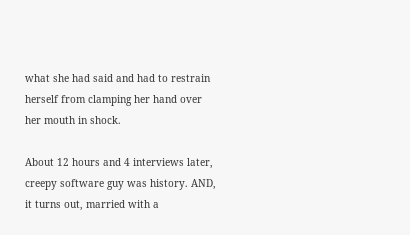what she had said and had to restrain herself from clamping her hand over her mouth in shock.

About 12 hours and 4 interviews later, creepy software guy was history. AND, it turns out, married with a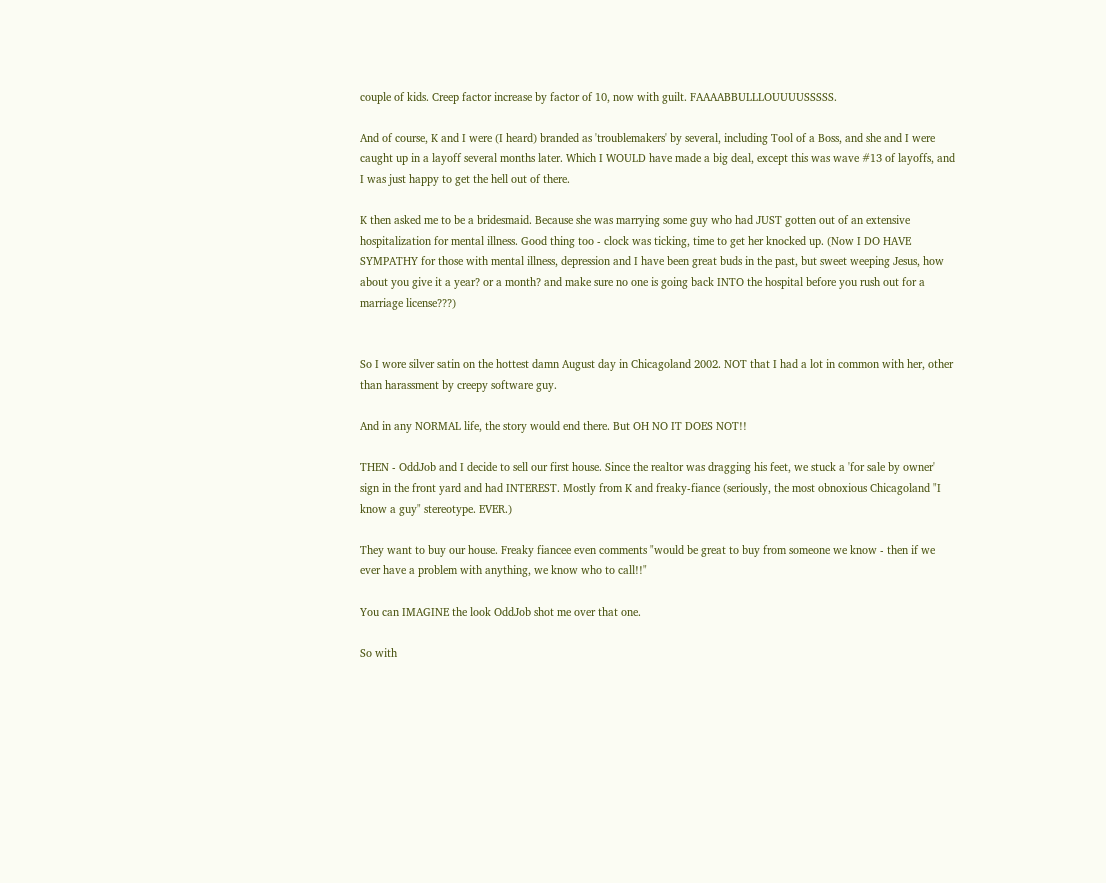couple of kids. Creep factor increase by factor of 10, now with guilt. FAAAABBULLLOUUUUSSSSS.

And of course, K and I were (I heard) branded as 'troublemakers' by several, including Tool of a Boss, and she and I were caught up in a layoff several months later. Which I WOULD have made a big deal, except this was wave #13 of layoffs, and I was just happy to get the hell out of there.

K then asked me to be a bridesmaid. Because she was marrying some guy who had JUST gotten out of an extensive hospitalization for mental illness. Good thing too - clock was ticking, time to get her knocked up. (Now I DO HAVE SYMPATHY for those with mental illness, depression and I have been great buds in the past, but sweet weeping Jesus, how about you give it a year? or a month? and make sure no one is going back INTO the hospital before you rush out for a marriage license???)


So I wore silver satin on the hottest damn August day in Chicagoland 2002. NOT that I had a lot in common with her, other than harassment by creepy software guy.

And in any NORMAL life, the story would end there. But OH NO IT DOES NOT!!

THEN - OddJob and I decide to sell our first house. Since the realtor was dragging his feet, we stuck a 'for sale by owner' sign in the front yard and had INTEREST. Mostly from K and freaky-fiance (seriously, the most obnoxious Chicagoland "I know a guy" stereotype. EVER.)

They want to buy our house. Freaky fiancee even comments "would be great to buy from someone we know - then if we ever have a problem with anything, we know who to call!!"

You can IMAGINE the look OddJob shot me over that one.

So with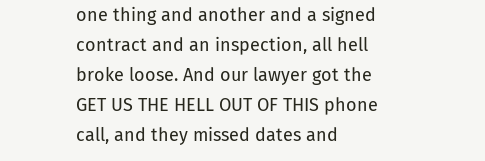one thing and another and a signed contract and an inspection, all hell broke loose. And our lawyer got the GET US THE HELL OUT OF THIS phone call, and they missed dates and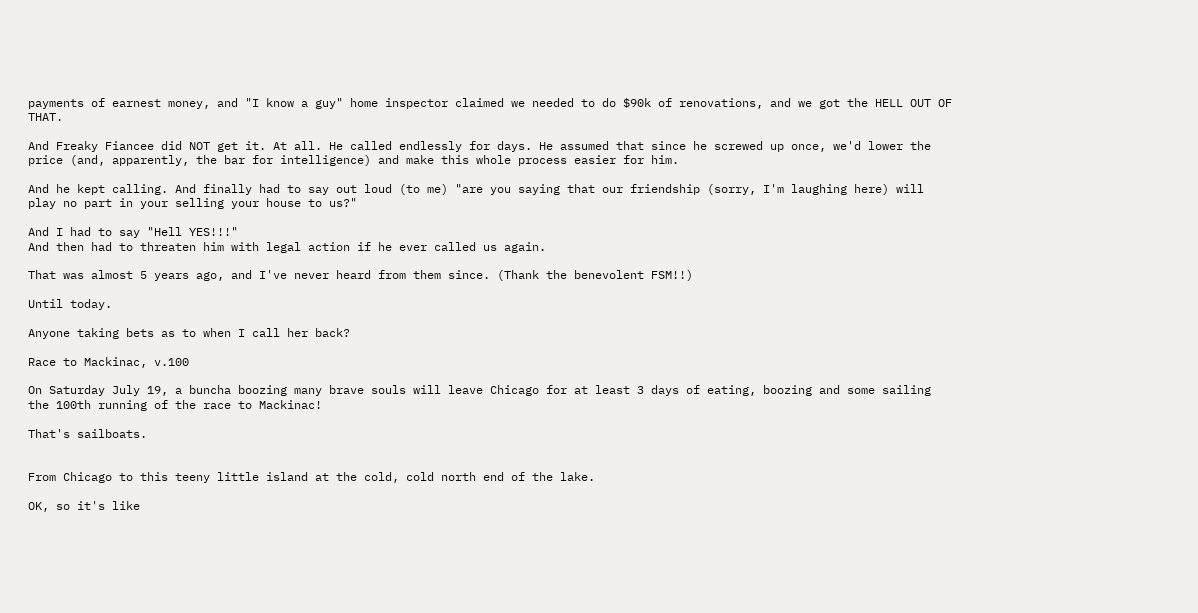payments of earnest money, and "I know a guy" home inspector claimed we needed to do $90k of renovations, and we got the HELL OUT OF THAT.

And Freaky Fiancee did NOT get it. At all. He called endlessly for days. He assumed that since he screwed up once, we'd lower the price (and, apparently, the bar for intelligence) and make this whole process easier for him.

And he kept calling. And finally had to say out loud (to me) "are you saying that our friendship (sorry, I'm laughing here) will play no part in your selling your house to us?"

And I had to say "Hell YES!!!"
And then had to threaten him with legal action if he ever called us again.

That was almost 5 years ago, and I've never heard from them since. (Thank the benevolent FSM!!)

Until today.

Anyone taking bets as to when I call her back?

Race to Mackinac, v.100

On Saturday July 19, a buncha boozing many brave souls will leave Chicago for at least 3 days of eating, boozing and some sailing the 100th running of the race to Mackinac!

That's sailboats.


From Chicago to this teeny little island at the cold, cold north end of the lake.

OK, so it's like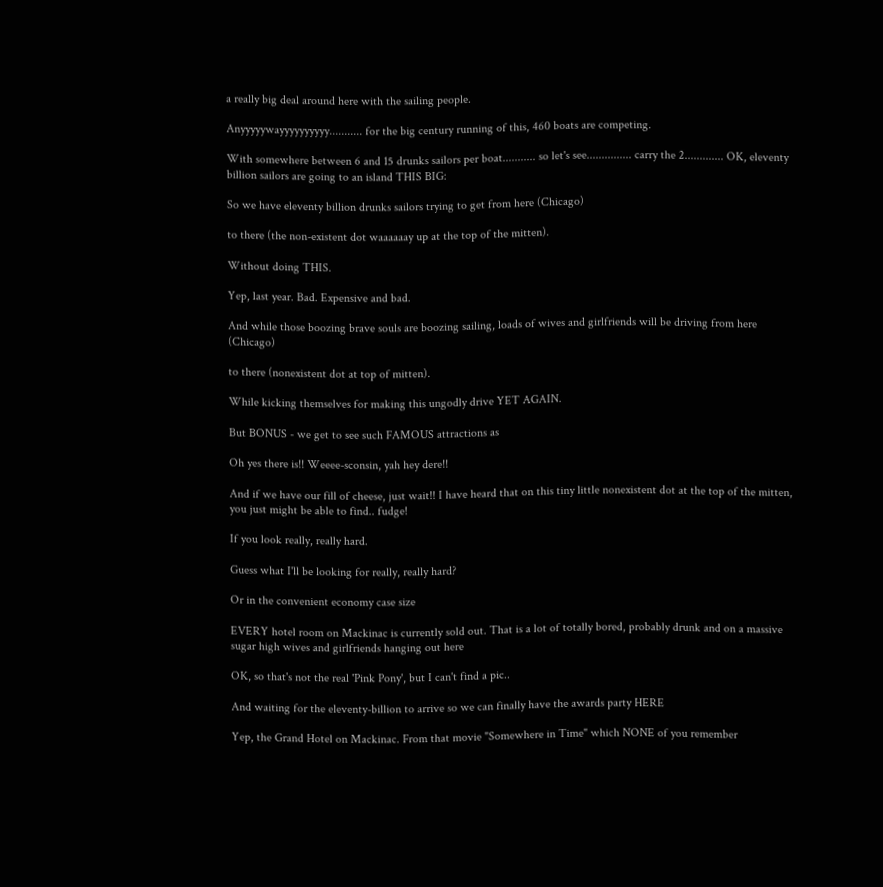a really big deal around here with the sailing people.

Anyyyyywayyyyyyyyyy........... for the big century running of this, 460 boats are competing.

With somewhere between 6 and 15 drunks sailors per boat........... so let's see............... carry the 2............. OK, eleventy billion sailors are going to an island THIS BIG:

So we have eleventy billion drunks sailors trying to get from here (Chicago)

to there (the non-existent dot waaaaaay up at the top of the mitten).

Without doing THIS.

Yep, last year. Bad. Expensive and bad.

And while those boozing brave souls are boozing sailing, loads of wives and girlfriends will be driving from here (Chicago)

to there (nonexistent dot at top of mitten).

While kicking themselves for making this ungodly drive YET AGAIN.

But BONUS - we get to see such FAMOUS attractions as

Oh yes there is!! Weeee-sconsin, yah hey dere!!

And if we have our fill of cheese, just wait!! I have heard that on this tiny little nonexistent dot at the top of the mitten, you just might be able to find.. fudge!

If you look really, really hard.

Guess what I'll be looking for really, really hard?

Or in the convenient economy case size

EVERY hotel room on Mackinac is currently sold out. That is a lot of totally bored, probably drunk and on a massive sugar high wives and girlfriends hanging out here

OK, so that's not the real 'Pink Pony', but I can't find a pic..

And waiting for the eleventy-billion to arrive so we can finally have the awards party HERE

Yep, the Grand Hotel on Mackinac. From that movie "Somewhere in Time" which NONE of you remember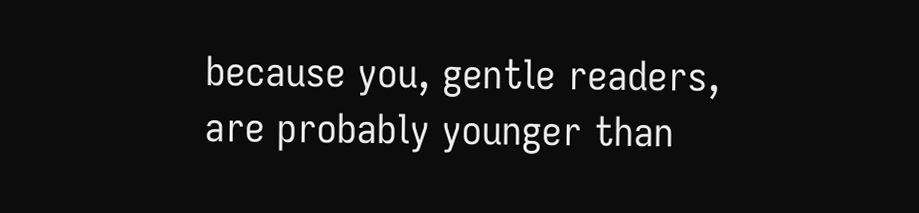because you, gentle readers, are probably younger than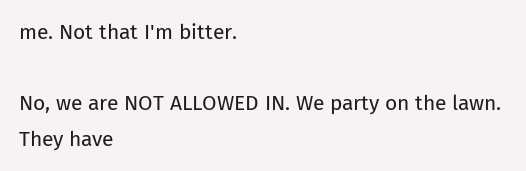me. Not that I'm bitter.

No, we are NOT ALLOWED IN. We party on the lawn. They have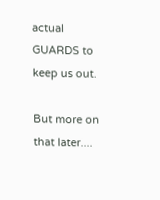actual GUARDS to keep us out.

But more on that later....